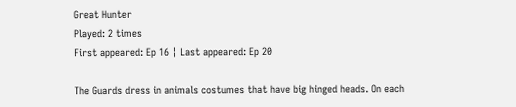Great Hunter
Played: 2 times
First appeared: Ep 16 ¦ Last appeared: Ep 20

The Guards dress in animals costumes that have big hinged heads. On each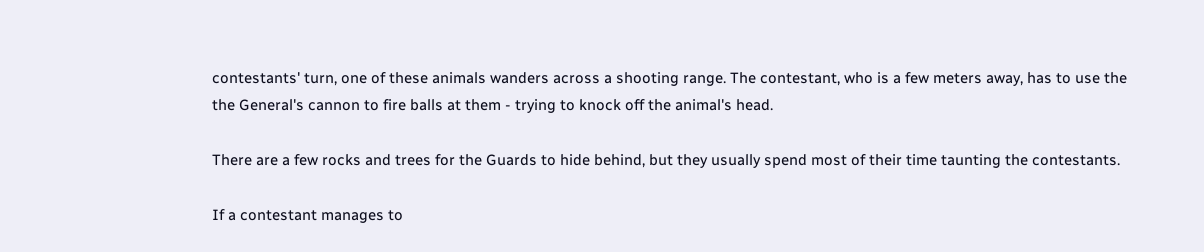contestants' turn, one of these animals wanders across a shooting range. The contestant, who is a few meters away, has to use the the General's cannon to fire balls at them - trying to knock off the animal's head.

There are a few rocks and trees for the Guards to hide behind, but they usually spend most of their time taunting the contestants.

If a contestant manages to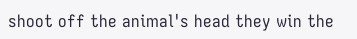shoot off the animal's head they win the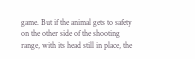game. But if the animal gets to safety on the other side of the shooting range, with its head still in place, the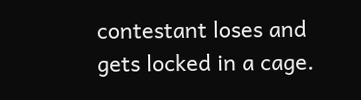contestant loses and gets locked in a cage.